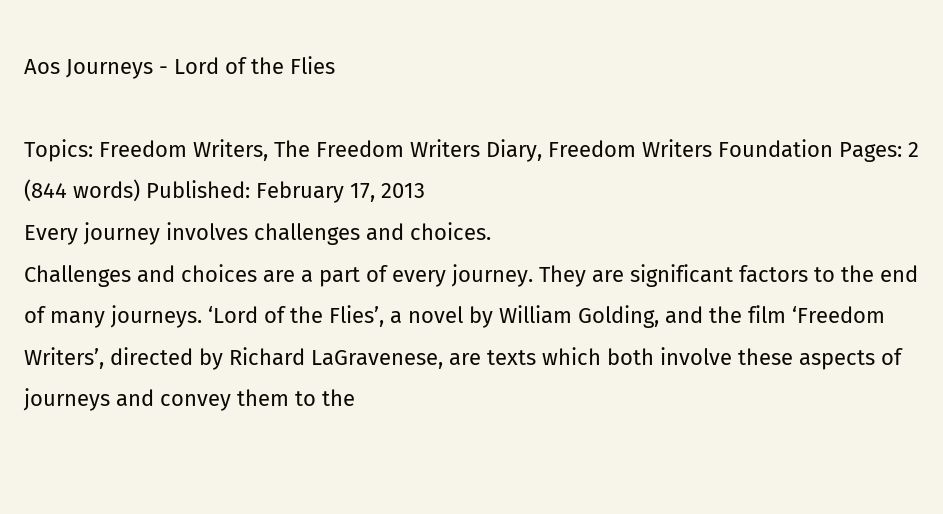Aos Journeys - Lord of the Flies

Topics: Freedom Writers, The Freedom Writers Diary, Freedom Writers Foundation Pages: 2 (844 words) Published: February 17, 2013
Every journey involves challenges and choices.
Challenges and choices are a part of every journey. They are significant factors to the end of many journeys. ‘Lord of the Flies’, a novel by William Golding, and the film ‘Freedom Writers’, directed by Richard LaGravenese, are texts which both involve these aspects of journeys and convey them to the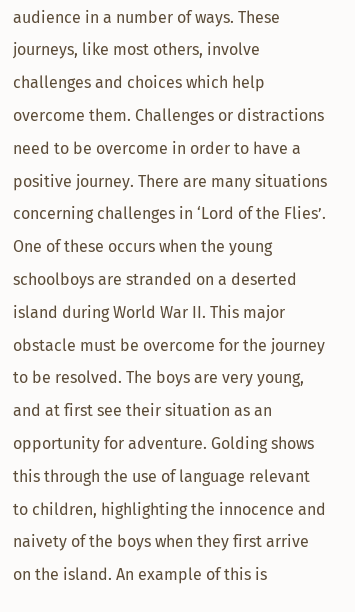audience in a number of ways. These journeys, like most others, involve challenges and choices which help overcome them. Challenges or distractions need to be overcome in order to have a positive journey. There are many situations concerning challenges in ‘Lord of the Flies’. One of these occurs when the young schoolboys are stranded on a deserted island during World War II. This major obstacle must be overcome for the journey to be resolved. The boys are very young, and at first see their situation as an opportunity for adventure. Golding shows this through the use of language relevant to children, highlighting the innocence and naivety of the boys when they first arrive on the island. An example of this is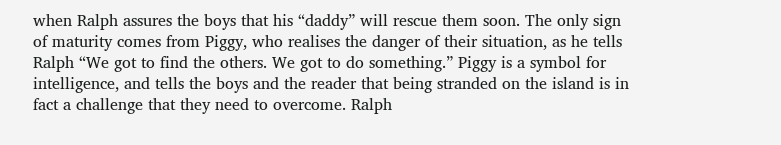when Ralph assures the boys that his “daddy” will rescue them soon. The only sign of maturity comes from Piggy, who realises the danger of their situation, as he tells Ralph “We got to find the others. We got to do something.” Piggy is a symbol for intelligence, and tells the boys and the reader that being stranded on the island is in fact a challenge that they need to overcome. Ralph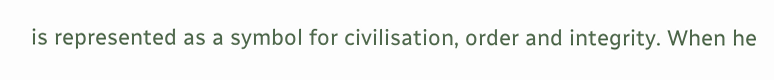is represented as a symbol for civilisation, order and integrity. When he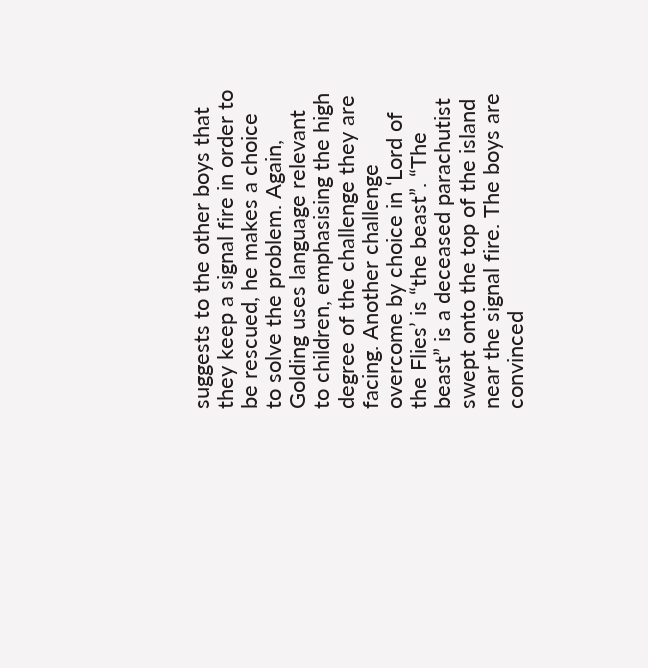suggests to the other boys that they keep a signal fire in order to be rescued, he makes a choice to solve the problem. Again, Golding uses language relevant to children, emphasising the high degree of the challenge they are facing. Another challenge overcome by choice in ‘Lord of the Flies’ is “the beast”. “The beast” is a deceased parachutist swept onto the top of the island near the signal fire. The boys are convinced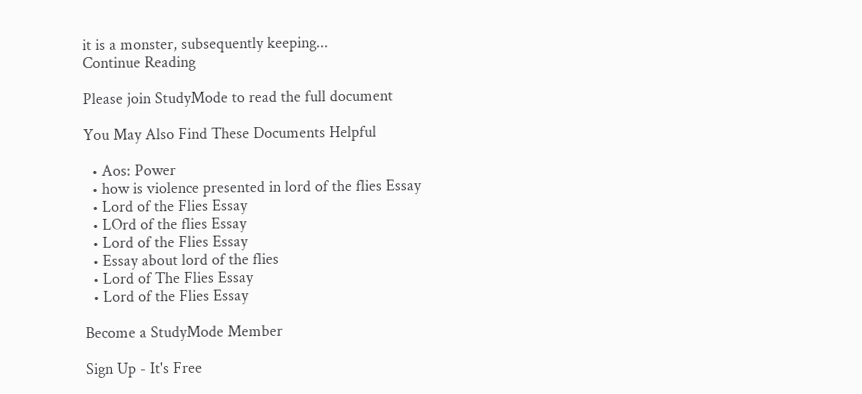it is a monster, subsequently keeping...
Continue Reading

Please join StudyMode to read the full document

You May Also Find These Documents Helpful

  • Aos: Power
  • how is violence presented in lord of the flies Essay
  • Lord of the Flies Essay
  • LOrd of the flies Essay
  • Lord of the Flies Essay
  • Essay about lord of the flies
  • Lord of The Flies Essay
  • Lord of the Flies Essay

Become a StudyMode Member

Sign Up - It's Free